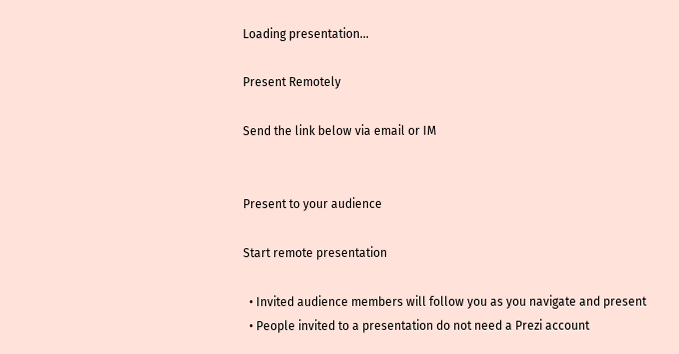Loading presentation...

Present Remotely

Send the link below via email or IM


Present to your audience

Start remote presentation

  • Invited audience members will follow you as you navigate and present
  • People invited to a presentation do not need a Prezi account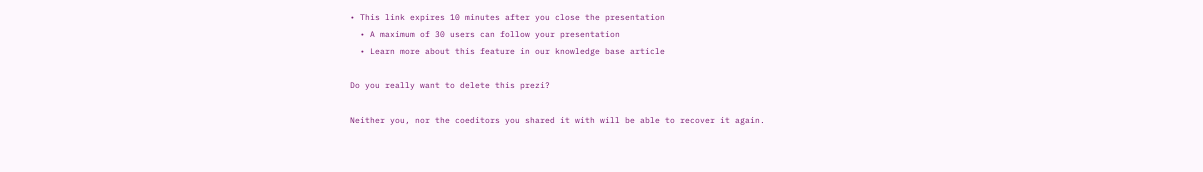• This link expires 10 minutes after you close the presentation
  • A maximum of 30 users can follow your presentation
  • Learn more about this feature in our knowledge base article

Do you really want to delete this prezi?

Neither you, nor the coeditors you shared it with will be able to recover it again.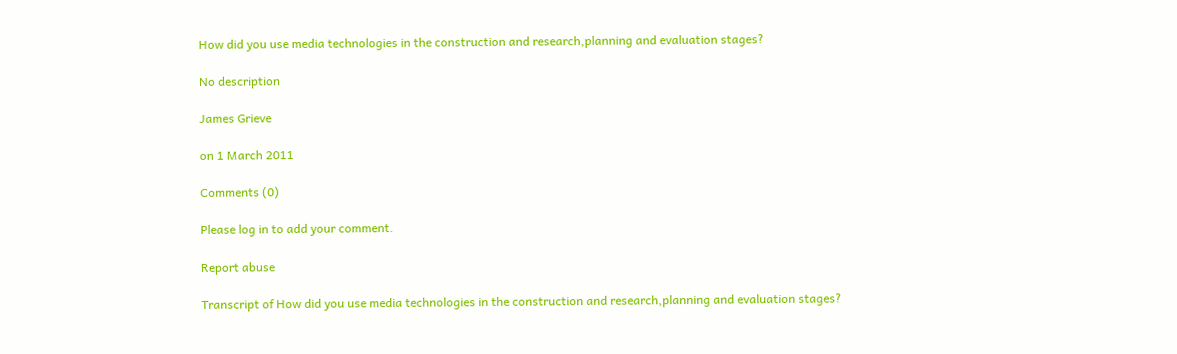How did you use media technologies in the construction and research,planning and evaluation stages?

No description

James Grieve

on 1 March 2011

Comments (0)

Please log in to add your comment.

Report abuse

Transcript of How did you use media technologies in the construction and research,planning and evaluation stages?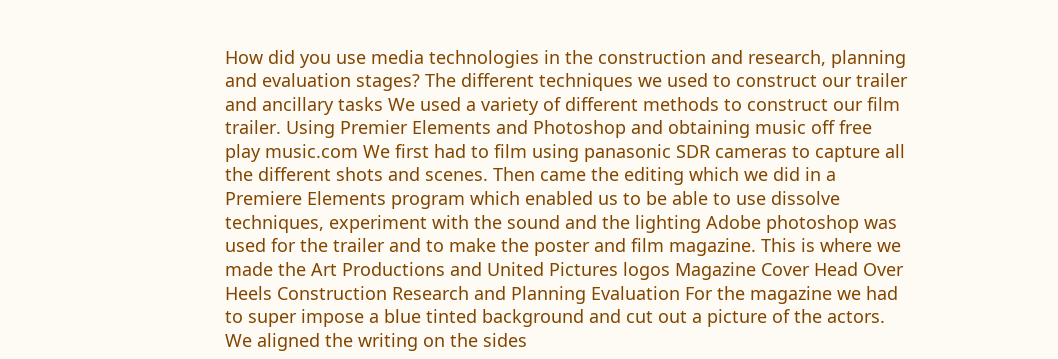How did you use media technologies in the construction and research, planning and evaluation stages? The different techniques we used to construct our trailer and ancillary tasks We used a variety of different methods to construct our film trailer. Using Premier Elements and Photoshop and obtaining music off free play music.com We first had to film using panasonic SDR cameras to capture all the different shots and scenes. Then came the editing which we did in a Premiere Elements program which enabled us to be able to use dissolve techniques, experiment with the sound and the lighting Adobe photoshop was used for the trailer and to make the poster and film magazine. This is where we made the Art Productions and United Pictures logos Magazine Cover Head Over Heels Construction Research and Planning Evaluation For the magazine we had to super impose a blue tinted background and cut out a picture of the actors. We aligned the writing on the sides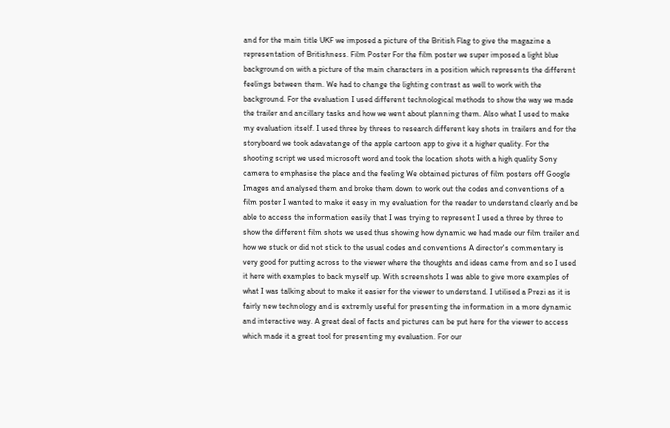and for the main title UKF we imposed a picture of the British Flag to give the magazine a representation of Britishness. Film Poster For the film poster we super imposed a light blue background on with a picture of the main characters in a position which represents the different feelings between them. We had to change the lighting contrast as well to work with the background. For the evaluation I used different technological methods to show the way we made the trailer and ancillary tasks and how we went about planning them. Also what I used to make my evaluation itself. I used three by threes to research different key shots in trailers and for the storyboard we took adavatange of the apple cartoon app to give it a higher quality. For the shooting script we used microsoft word and took the location shots with a high quality Sony camera to emphasise the place and the feeling We obtained pictures of film posters off Google Images and analysed them and broke them down to work out the codes and conventions of a film poster I wanted to make it easy in my evaluation for the reader to understand clearly and be able to access the information easily that I was trying to represent I used a three by three to show the different film shots we used thus showing how dynamic we had made our film trailer and how we stuck or did not stick to the usual codes and conventions A director's commentary is very good for putting across to the viewer where the thoughts and ideas came from and so I used it here with examples to back myself up. With screenshots I was able to give more examples of what I was talking about to make it easier for the viewer to understand. I utilised a Prezi as it is fairly new technology and is extremly useful for presenting the information in a more dynamic and interactive way. A great deal of facts and pictures can be put here for the viewer to access which made it a great tool for presenting my evaluation. For our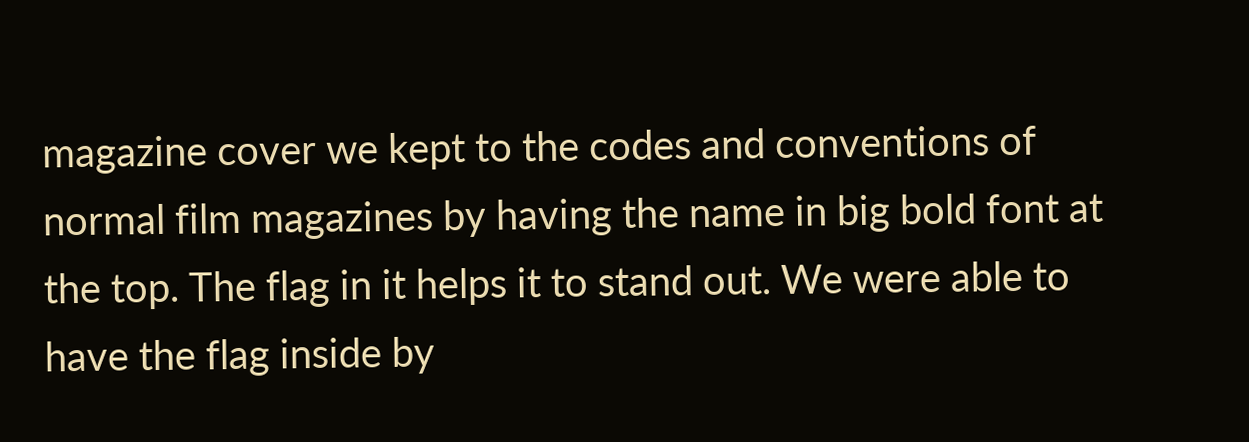magazine cover we kept to the codes and conventions of normal film magazines by having the name in big bold font at the top. The flag in it helps it to stand out. We were able to have the flag inside by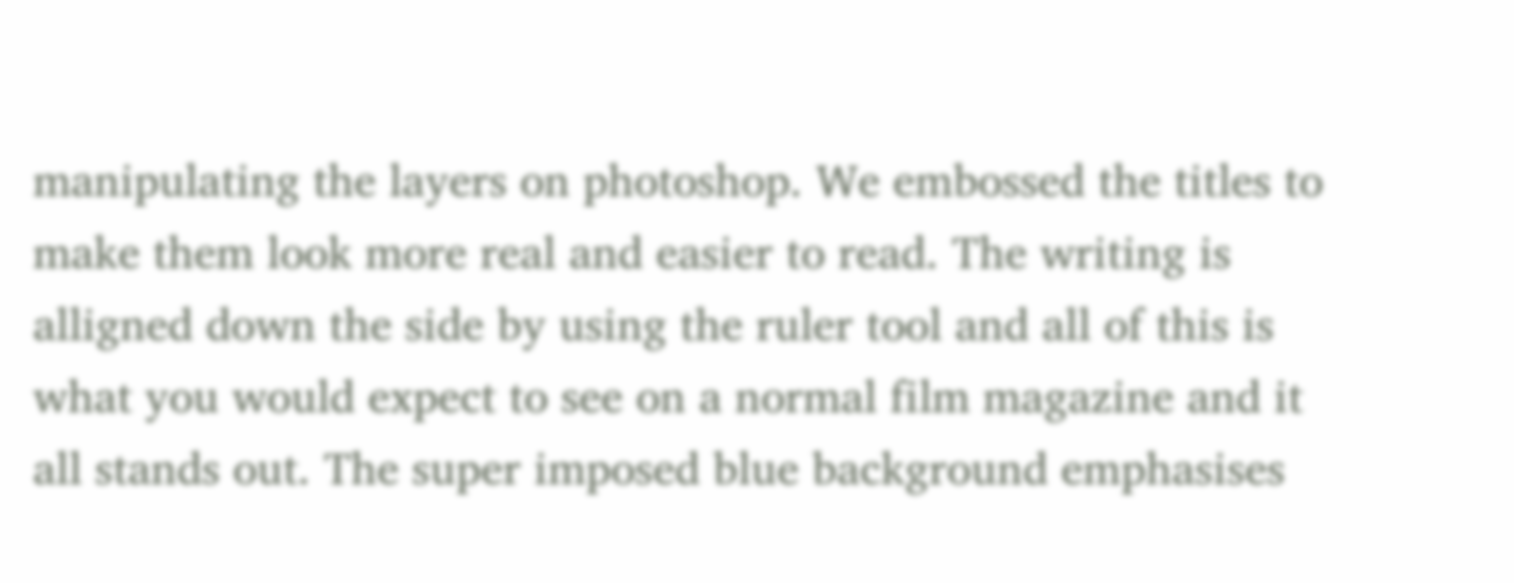manipulating the layers on photoshop. We embossed the titles to make them look more real and easier to read. The writing is alligned down the side by using the ruler tool and all of this is what you would expect to see on a normal film magazine and it all stands out. The super imposed blue background emphasises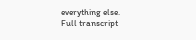everything else.
Full transcript